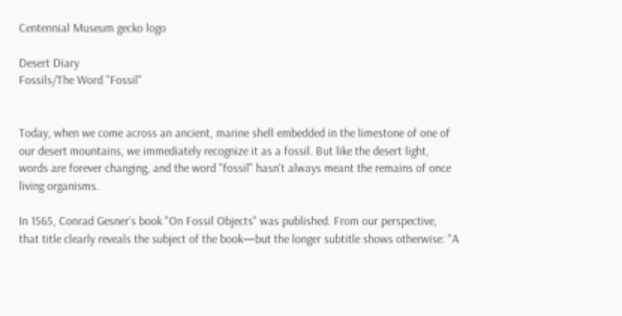Centennial Museum gecko logo

Desert Diary
Fossils/The Word "Fossil"


Today, when we come across an ancient, marine shell embedded in the limestone of one of our desert mountains, we immediately recognize it as a fossil. But like the desert light, words are forever changing, and the word "fossil" hasn't always meant the remains of once living organisms.

In 1565, Conrad Gesner's book "On Fossil Objects" was published. From our perspective, that title clearly reveals the subject of the book—but the longer subtitle shows otherwise: "A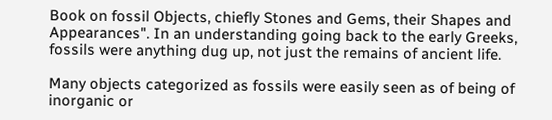Book on fossil Objects, chiefly Stones and Gems, their Shapes and Appearances". In an understanding going back to the early Greeks, fossils were anything dug up, not just the remains of ancient life.

Many objects categorized as fossils were easily seen as of being of inorganic or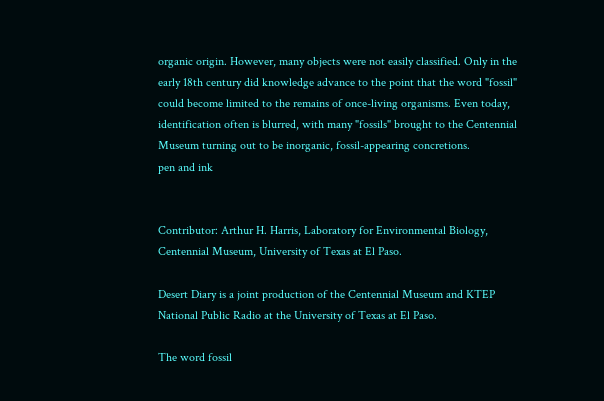organic origin. However, many objects were not easily classified. Only in the early 18th century did knowledge advance to the point that the word "fossil" could become limited to the remains of once-living organisms. Even today, identification often is blurred, with many "fossils" brought to the Centennial Museum turning out to be inorganic, fossil-appearing concretions.
pen and ink


Contributor: Arthur H. Harris, Laboratory for Environmental Biology, Centennial Museum, University of Texas at El Paso.

Desert Diary is a joint production of the Centennial Museum and KTEP National Public Radio at the University of Texas at El Paso.

The word fossil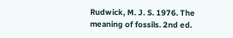Rudwick, M. J. S. 1976. The meaning of fossils. 2nd ed.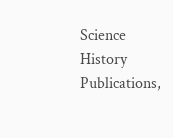Science History Publications,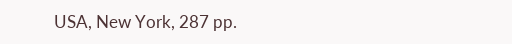USA, New York, 287 pp.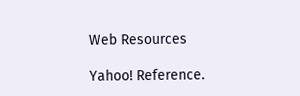Web Resources

Yahoo! Reference.